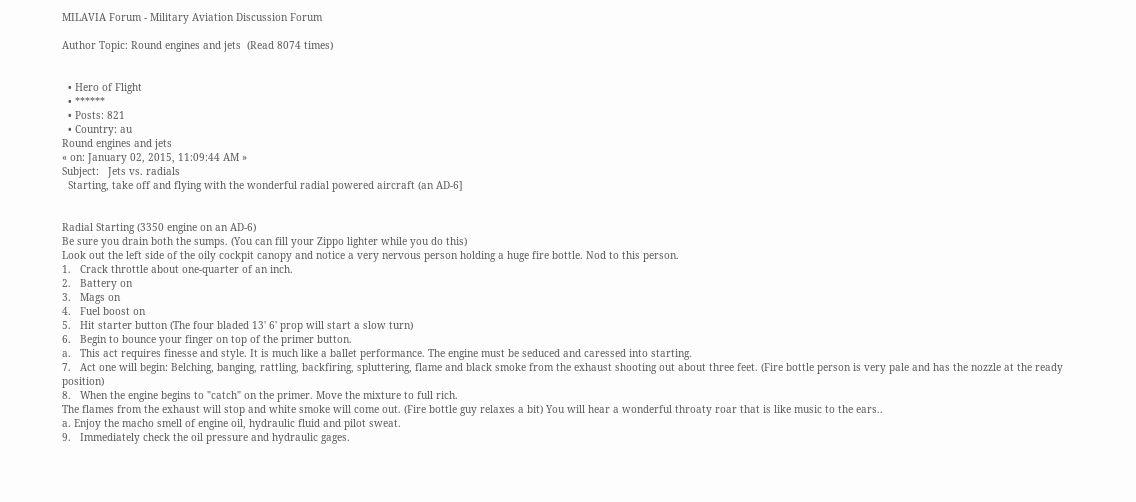MILAVIA Forum - Military Aviation Discussion Forum

Author Topic: Round engines and jets  (Read 8074 times)


  • Hero of Flight
  • ******
  • Posts: 821
  • Country: au
Round engines and jets
« on: January 02, 2015, 11:09:44 AM »
Subject:   Jets vs. radials
  Starting, take off and flying with the wonderful radial powered aircraft (an AD-6]


Radial Starting (3350 engine on an AD-6)
Be sure you drain both the sumps. (You can fill your Zippo lighter while you do this)
Look out the left side of the oily cockpit canopy and notice a very nervous person holding a huge fire bottle. Nod to this person.
1.   Crack throttle about one-quarter of an inch.
2.   Battery on
3.   Mags on
4.   Fuel boost on
5.   Hit starter button (The four bladed 13' 6' prop will start a slow turn)
6.   Begin to bounce your finger on top of the primer button.
a.   This act requires finesse and style. It is much like a ballet performance. The engine must be seduced and caressed into starting.
7.   Act one will begin: Belching, banging, rattling, backfiring, spluttering, flame and black smoke from the exhaust shooting out about three feet. (Fire bottle person is very pale and has the nozzle at the ready position)
8.   When the engine begins to "catch" on the primer. Move the mixture to full rich.
The flames from the exhaust will stop and white smoke will come out. (Fire bottle guy relaxes a bit) You will hear a wonderful throaty roar that is like music to the ears..
a. Enjoy the macho smell of engine oil, hydraulic fluid and pilot sweat.
9.   Immediately check the oil pressure and hydraulic gages.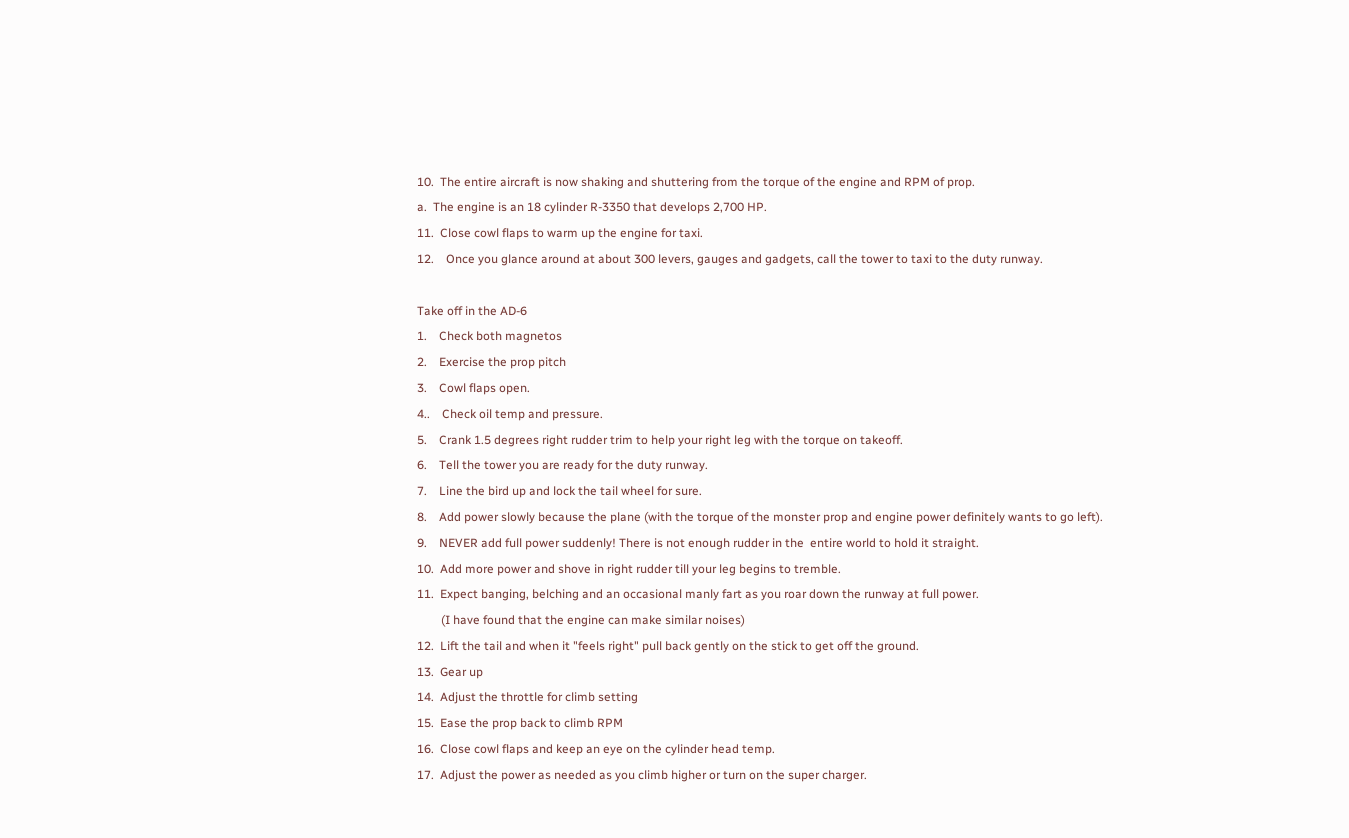10.  The entire aircraft is now shaking and shuttering from the torque of the engine and RPM of prop.
a.  The engine is an 18 cylinder R-3350 that develops 2,700 HP.
11.  Close cowl flaps to warm up the engine for taxi.
12.    Once you glance around at about 300 levers, gauges and gadgets, call the tower to taxi to the duty runway.

Take off in the AD-6
1.    Check both magnetos
2.    Exercise the prop pitch
3.    Cowl flaps open.
4..    Check oil temp and pressure.
5.    Crank 1.5 degrees right rudder trim to help your right leg with the torque on takeoff.
6.    Tell the tower you are ready for the duty runway.
7.    Line the bird up and lock the tail wheel for sure.
8.    Add power slowly because the plane (with the torque of the monster prop and engine power definitely wants to go left).
9.    NEVER add full power suddenly! There is not enough rudder in the  entire world to hold it straight.
10.  Add more power and shove in right rudder till your leg begins to tremble.
11.  Expect banging, belching and an occasional manly fart as you roar down the runway at full power.
        (I have found that the engine can make similar noises)
12.  Lift the tail and when it "feels right" pull back gently on the stick to get off the ground.
13.  Gear up
14.  Adjust the throttle for climb setting
15.  Ease the prop back to climb RPM
16.  Close cowl flaps and keep an eye on the cylinder head temp.
17.  Adjust the power as needed as you climb higher or turn on the super charger.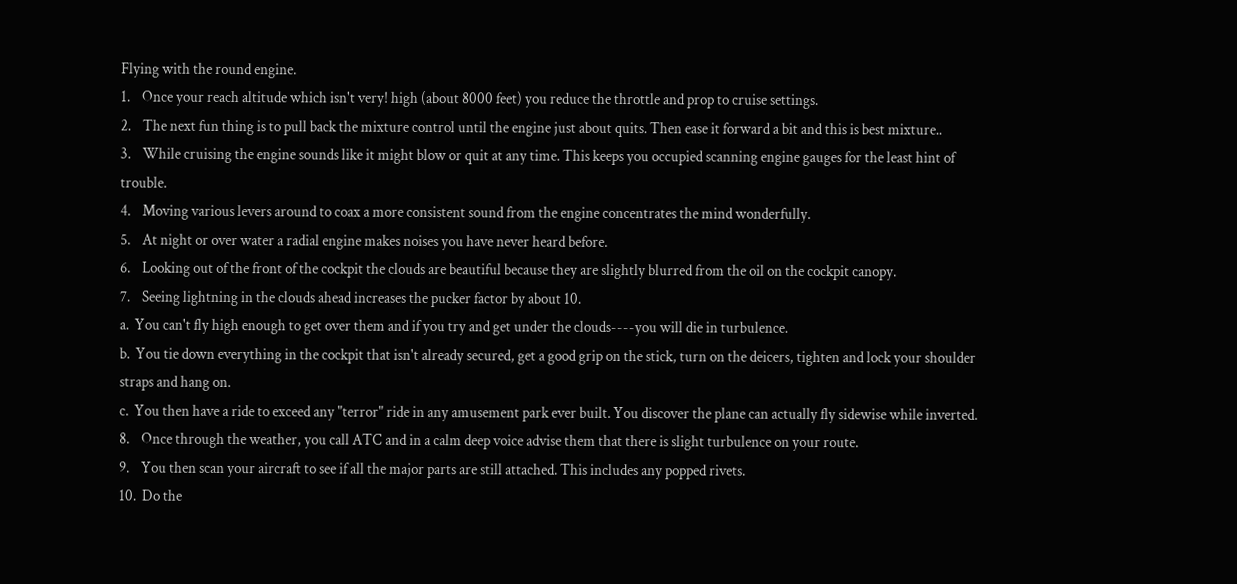Flying with the round engine.
1.    Once your reach altitude which isn't very! high (about 8000 feet) you reduce the throttle and prop to cruise settings.
2.    The next fun thing is to pull back the mixture control until the engine just about quits. Then ease it forward a bit and this is best mixture..
3.    While cruising the engine sounds like it might blow or quit at any time. This keeps you occupied scanning engine gauges for the least hint of trouble.
4.    Moving various levers around to coax a more consistent sound from the engine concentrates the mind wonderfully.
5.    At night or over water a radial engine makes noises you have never heard before.
6.    Looking out of the front of the cockpit the clouds are beautiful because they are slightly blurred from the oil on the cockpit canopy.
7.    Seeing lightning in the clouds ahead increases the pucker factor by about 10.
a.  You can't fly high enough to get over them and if you try and get under the clouds----you will die in turbulence.
b.  You tie down everything in the cockpit that isn't already secured, get a good grip on the stick, turn on the deicers, tighten and lock your shoulder straps and hang on.
c.  You then have a ride to exceed any "terror" ride in any amusement park ever built. You discover the plane can actually fly sidewise while inverted.
8.    Once through the weather, you call ATC and in a calm deep voice advise them that there is slight turbulence on your route.
9.    You then scan your aircraft to see if all the major parts are still attached. This includes any popped rivets.
10.  Do the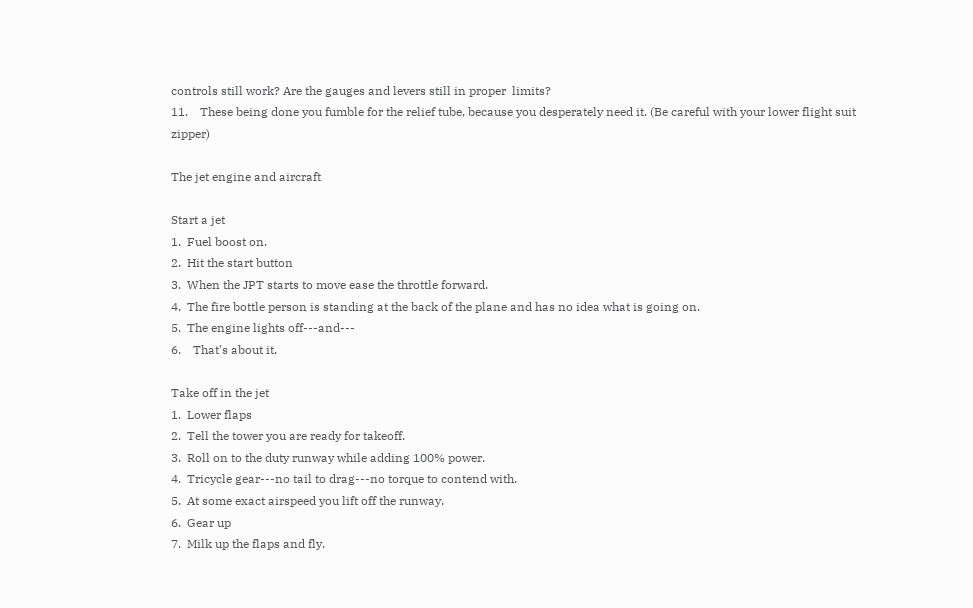controls still work? Are the gauges and levers still in proper  limits?
11.    These being done you fumble for the relief tube, because you desperately need it. (Be careful with your lower flight suit zipper)

The jet engine and aircraft

Start a jet
1.  Fuel boost on.
2.  Hit the start button
3.  When the JPT starts to move ease the throttle forward.
4.  The fire bottle person is standing at the back of the plane and has no idea what is going on.
5.  The engine lights off---and---
6.    That's about it.

Take off in the jet
1.  Lower flaps
2.  Tell the tower you are ready for takeoff.
3.  Roll on to the duty runway while adding 100% power.
4.  Tricycle gear---no tail to drag---no torque to contend with.
5.  At some exact airspeed you lift off the runway.
6.  Gear up
7.  Milk up the flaps and fly.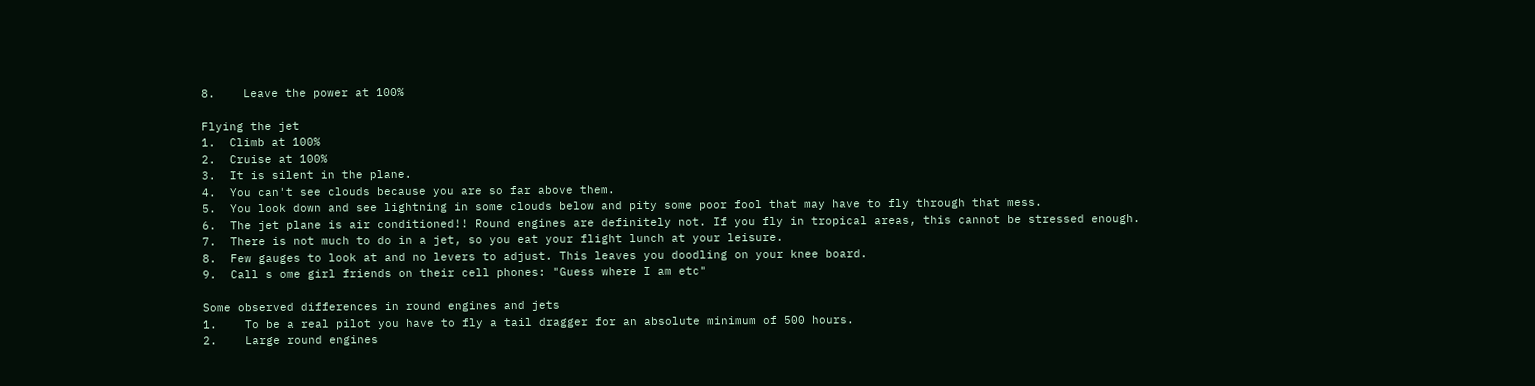8.    Leave the power at 100%

Flying the jet
1.  Climb at 100%
2.  Cruise at 100%
3.  It is silent in the plane.
4.  You can't see clouds because you are so far above them.
5.  You look down and see lightning in some clouds below and pity some poor fool that may have to fly through that mess.
6.  The jet plane is air conditioned!! Round engines are definitely not. If you fly in tropical areas, this cannot be stressed enough.
7.  There is not much to do in a jet, so you eat your flight lunch at your leisure.
8.  Few gauges to look at and no levers to adjust. This leaves you doodling on your knee board.
9.  Call s ome girl friends on their cell phones: "Guess where I am etc"

Some observed differences in round engines and jets
1.    To be a real pilot you have to fly a tail dragger for an absolute minimum of 500 hours.
2.    Large round engines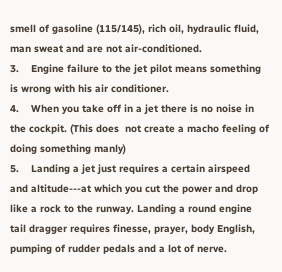smell of gasoline (115/145), rich oil, hydraulic fluid, man sweat and are not air-conditioned.
3.    Engine failure to the jet pilot means something is wrong with his air conditioner.
4.    When you take off in a jet there is no noise in the cockpit. (This does  not create a macho feeling of doing something manly)
5.    Landing a jet just requires a certain airspeed and altitude---at which you cut the power and drop like a rock to the runway. Landing a round engine tail dragger requires finesse, prayer, body English, pumping of rudder pedals and a lot of nerve.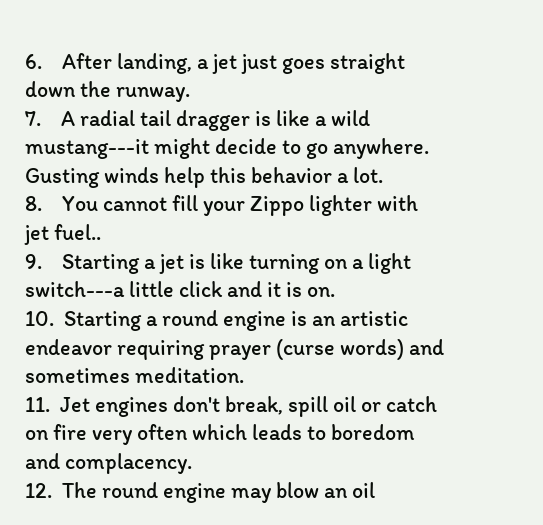6.    After landing, a jet just goes straight down the runway.
7.    A radial tail dragger is like a wild mustang---it might decide to go anywhere. Gusting winds help this behavior a lot.
8.    You cannot fill your Zippo lighter with jet fuel..
9.    Starting a jet is like turning on a light switch---a little click and it is on.
10.  Starting a round engine is an artistic endeavor requiring prayer (curse words) and sometimes meditation.
11.  Jet engines don't break, spill oil or catch on fire very often which leads to boredom and complacency.
12.  The round engine may blow an oil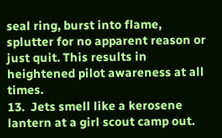seal ring, burst into flame, splutter for no apparent reason or just quit. This results in heightened pilot awareness at all times.
13.  Jets smell like a kerosene lantern at a girl scout camp out.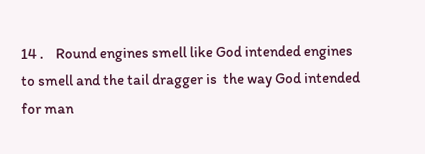14 .    Round engines smell like God intended engines to smell and the tail dragger is  the way God intended for man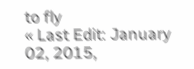to fly
« Last Edit: January 02, 2015,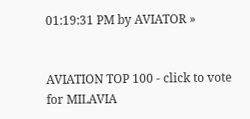01:19:31 PM by AVIATOR »


AVIATION TOP 100 - click to vote for MILAVIA